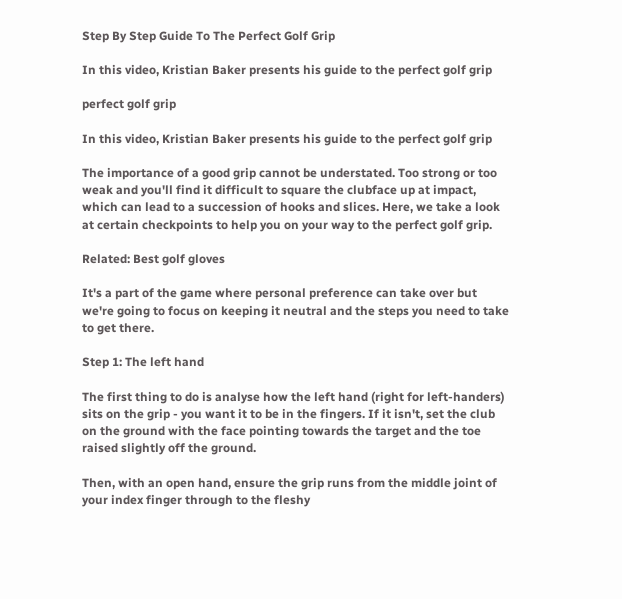Step By Step Guide To The Perfect Golf Grip

In this video, Kristian Baker presents his guide to the perfect golf grip

perfect golf grip

In this video, Kristian Baker presents his guide to the perfect golf grip

The importance of a good grip cannot be understated. Too strong or too weak and you'll find it difficult to square the clubface up at impact, which can lead to a succession of hooks and slices. Here, we take a look at certain checkpoints to help you on your way to the perfect golf grip.

Related: Best golf gloves

It's a part of the game where personal preference can take over but we're going to focus on keeping it neutral and the steps you need to take to get there.

Step 1: The left hand

The first thing to do is analyse how the left hand (right for left-handers) sits on the grip - you want it to be in the fingers. If it isn't, set the club on the ground with the face pointing towards the target and the toe raised slightly off the ground.

Then, with an open hand, ensure the grip runs from the middle joint of your index finger through to the fleshy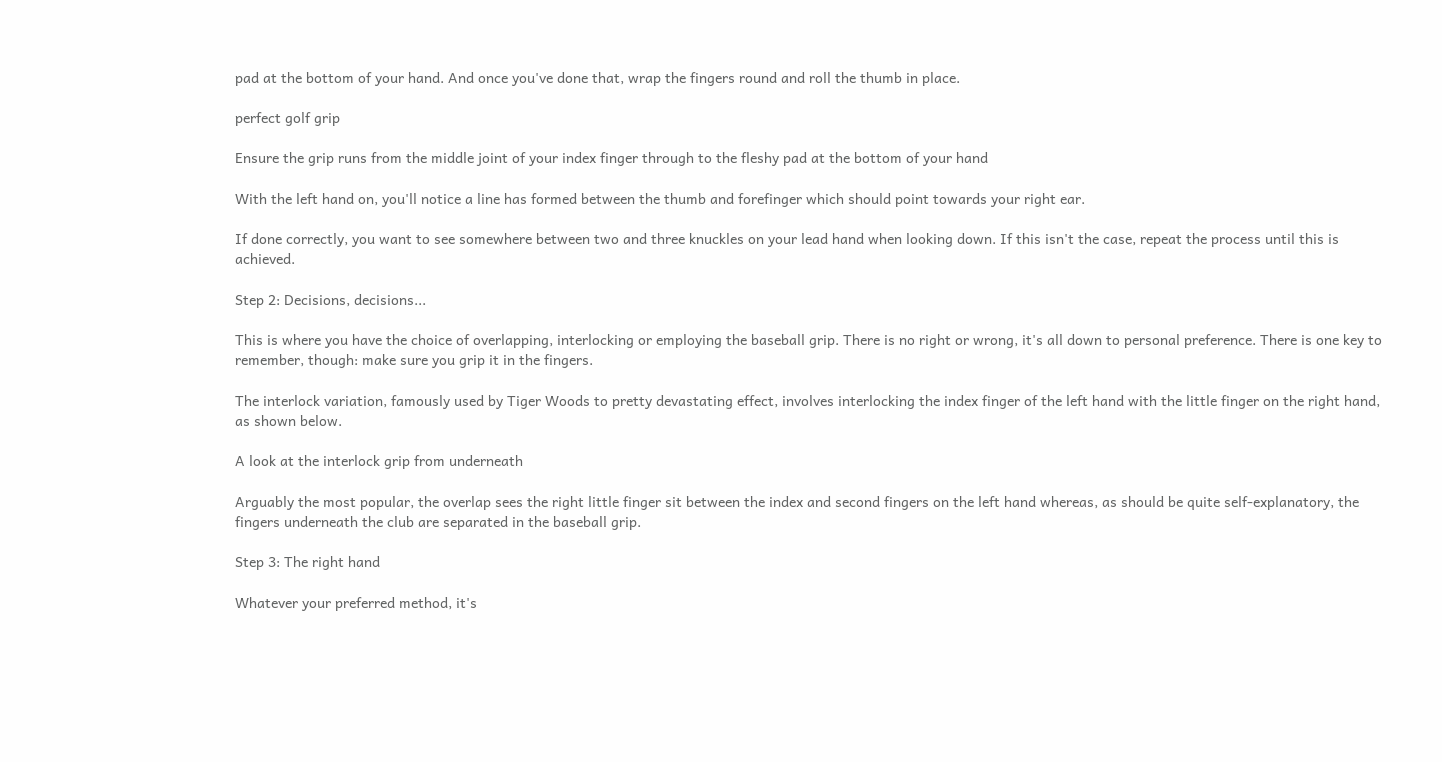pad at the bottom of your hand. And once you've done that, wrap the fingers round and roll the thumb in place.

perfect golf grip

Ensure the grip runs from the middle joint of your index finger through to the fleshy pad at the bottom of your hand

With the left hand on, you'll notice a line has formed between the thumb and forefinger which should point towards your right ear.

If done correctly, you want to see somewhere between two and three knuckles on your lead hand when looking down. If this isn't the case, repeat the process until this is achieved.

Step 2: Decisions, decisions...

This is where you have the choice of overlapping, interlocking or employing the baseball grip. There is no right or wrong, it's all down to personal preference. There is one key to remember, though: make sure you grip it in the fingers.

The interlock variation, famously used by Tiger Woods to pretty devastating effect, involves interlocking the index finger of the left hand with the little finger on the right hand, as shown below.

A look at the interlock grip from underneath

Arguably the most popular, the overlap sees the right little finger sit between the index and second fingers on the left hand whereas, as should be quite self-explanatory, the fingers underneath the club are separated in the baseball grip.

Step 3: The right hand

Whatever your preferred method, it's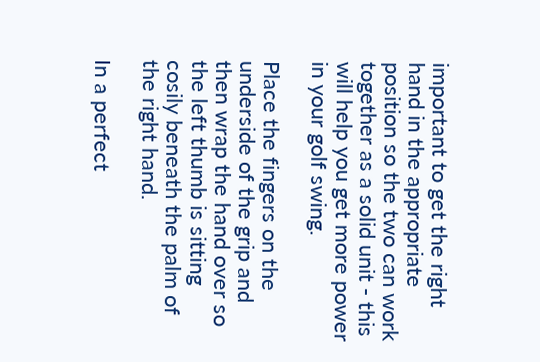important to get the right hand in the appropriate position so the two can work together as a solid unit - this will help you get more power in your golf swing.

Place the fingers on the underside of the grip and then wrap the hand over so the left thumb is sitting cosily beneath the palm of the right hand.

In a perfect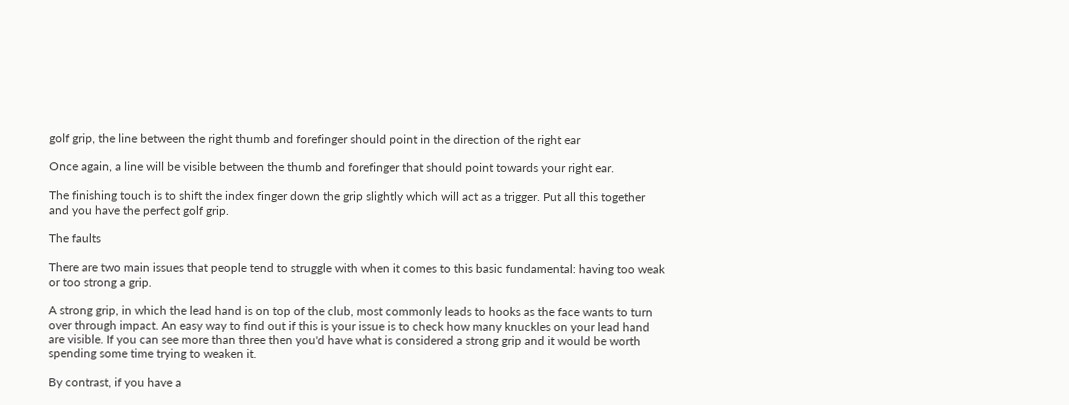golf grip, the line between the right thumb and forefinger should point in the direction of the right ear

Once again, a line will be visible between the thumb and forefinger that should point towards your right ear.

The finishing touch is to shift the index finger down the grip slightly which will act as a trigger. Put all this together and you have the perfect golf grip.

The faults

There are two main issues that people tend to struggle with when it comes to this basic fundamental: having too weak or too strong a grip.

A strong grip, in which the lead hand is on top of the club, most commonly leads to hooks as the face wants to turn over through impact. An easy way to find out if this is your issue is to check how many knuckles on your lead hand are visible. If you can see more than three then you'd have what is considered a strong grip and it would be worth spending some time trying to weaken it.

By contrast, if you have a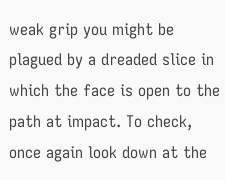weak grip you might be plagued by a dreaded slice in which the face is open to the path at impact. To check, once again look down at the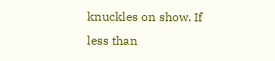knuckles on show. If less than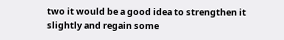two it would be a good idea to strengthen it slightly and regain some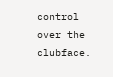control over the clubface.